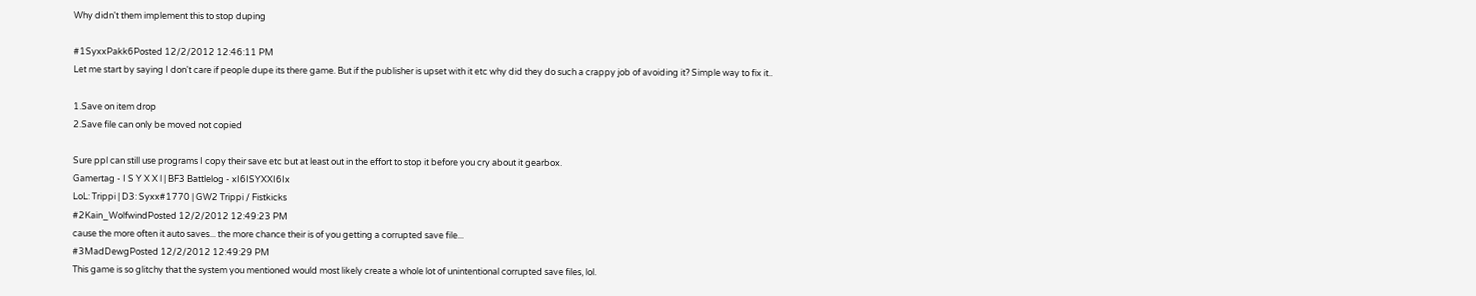Why didn't them implement this to stop duping

#1SyxxPakk6Posted 12/2/2012 12:46:11 PM
Let me start by saying I don't care if people dupe its there game. But if the publisher is upset with it etc why did they do such a crappy job of avoiding it? Simple way to fix it..

1.Save on item drop
2.Save file can only be moved not copied

Sure ppl can still use programs I copy their save etc but at least out in the effort to stop it before you cry about it gearbox.
Gamertag - I S Y X X l | BF3 Battlelog - xI6ISYXXI6Ix
LoL: Trippi | D3: Syxx#1770 | GW2 Trippi / Fistkicks
#2Kain_WolfwindPosted 12/2/2012 12:49:23 PM
cause the more often it auto saves... the more chance their is of you getting a corrupted save file...
#3MadDewgPosted 12/2/2012 12:49:29 PM
This game is so glitchy that the system you mentioned would most likely create a whole lot of unintentional corrupted save files, lol.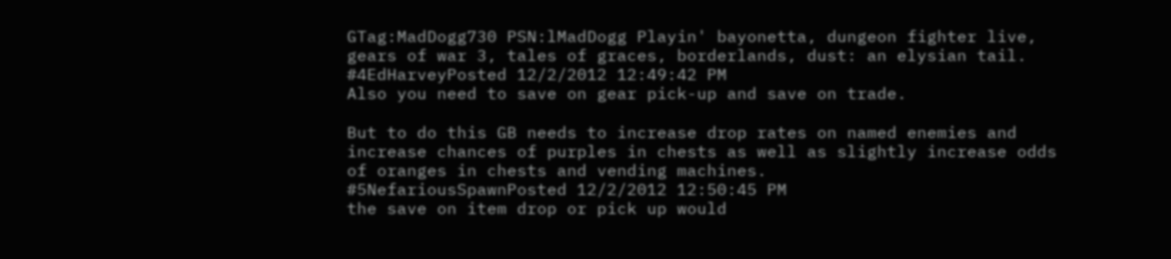GTag:MadDogg730 PSN:lMadDogg Playin' bayonetta, dungeon fighter live, gears of war 3, tales of graces, borderlands, dust: an elysian tail.
#4EdHarveyPosted 12/2/2012 12:49:42 PM
Also you need to save on gear pick-up and save on trade.

But to do this GB needs to increase drop rates on named enemies and increase chances of purples in chests as well as slightly increase odds of oranges in chests and vending machines.
#5NefariousSpawnPosted 12/2/2012 12:50:45 PM
the save on item drop or pick up would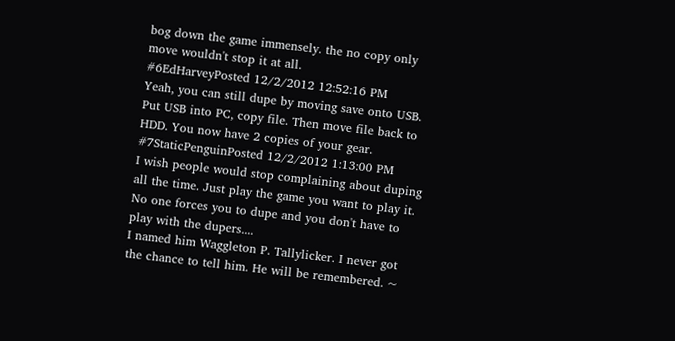bog down the game immensely. the no copy only move wouldn't stop it at all.
#6EdHarveyPosted 12/2/2012 12:52:16 PM
Yeah, you can still dupe by moving save onto USB. Put USB into PC, copy file. Then move file back to HDD. You now have 2 copies of your gear.
#7StaticPenguinPosted 12/2/2012 1:13:00 PM
I wish people would stop complaining about duping all the time. Just play the game you want to play it. No one forces you to dupe and you don't have to play with the dupers....
I named him Waggleton P. Tallylicker. I never got the chance to tell him. He will be remembered. ~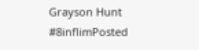Grayson Hunt
#8inflimPosted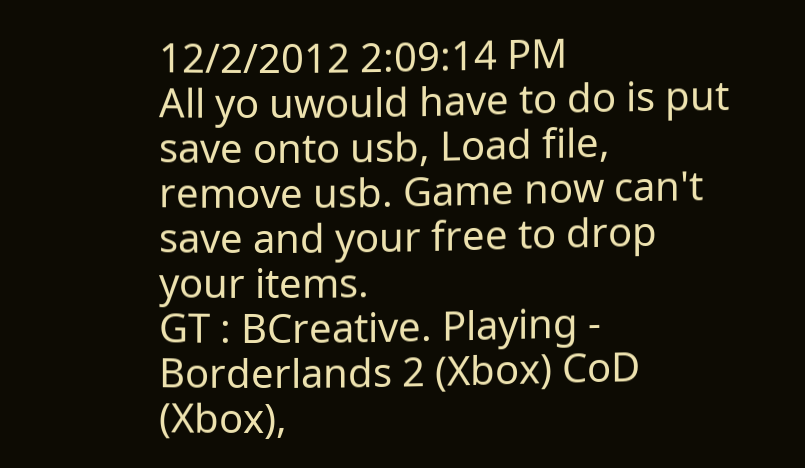12/2/2012 2:09:14 PM
All yo uwould have to do is put save onto usb, Load file, remove usb. Game now can't save and your free to drop your items.
GT : BCreative. Playing - Borderlands 2 (Xbox) CoD (Xbox),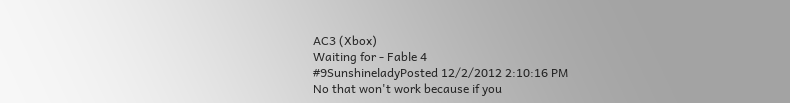AC3 (Xbox)
Waiting for - Fable 4
#9SunshineladyPosted 12/2/2012 2:10:16 PM
No that won't work because if you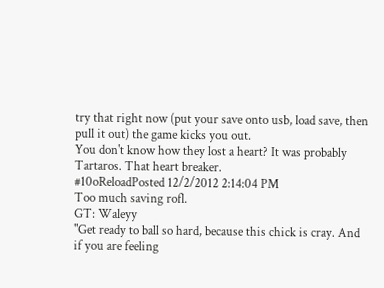try that right now (put your save onto usb, load save, then pull it out) the game kicks you out.
You don't know how they lost a heart? It was probably Tartaros. That heart breaker.
#10oReloadPosted 12/2/2012 2:14:04 PM
Too much saving rofl.
GT: Waleyy
"Get ready to ball so hard, because this chick is cray. And if you are feeling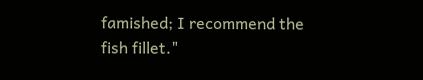famished; I recommend the fish fillet."